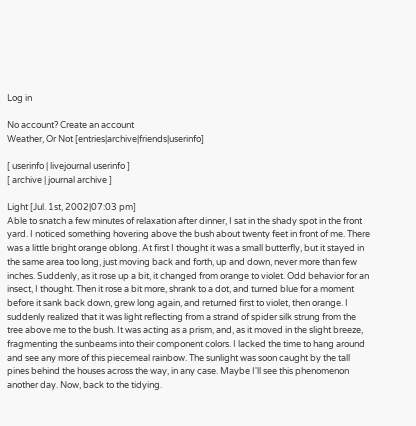Log in

No account? Create an account
Weather, Or Not [entries|archive|friends|userinfo]

[ userinfo | livejournal userinfo ]
[ archive | journal archive ]

Light [Jul. 1st, 2002|07:03 pm]
Able to snatch a few minutes of relaxation after dinner, I sat in the shady spot in the front yard. I noticed something hovering above the bush about twenty feet in front of me. There was a little bright orange oblong. At first I thought it was a small butterfly, but it stayed in the same area too long, just moving back and forth, up and down, never more than few inches. Suddenly, as it rose up a bit, it changed from orange to violet. Odd behavior for an insect, I thought. Then it rose a bit more, shrank to a dot, and turned blue for a moment before it sank back down, grew long again, and returned first to violet, then orange. I suddenly realized that it was light reflecting from a strand of spider silk strung from the tree above me to the bush. It was acting as a prism, and, as it moved in the slight breeze, fragmenting the sunbeams into their component colors. I lacked the time to hang around and see any more of this piecemeal rainbow. The sunlight was soon caught by the tall pines behind the houses across the way, in any case. Maybe I'll see this phenomenon another day. Now, back to the tidying.